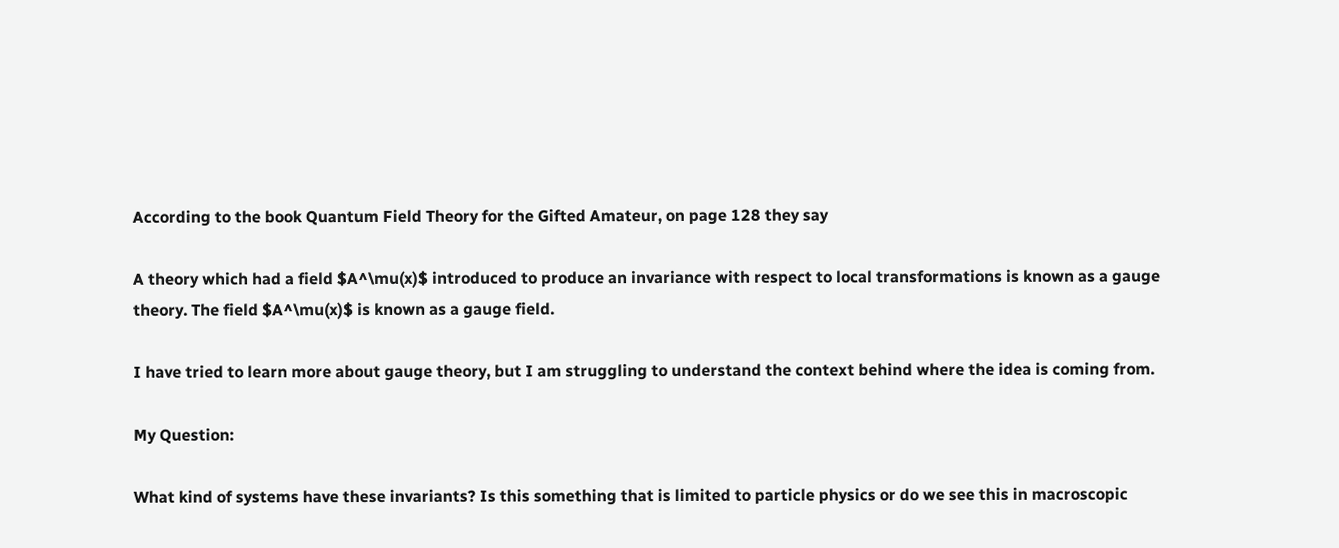According to the book Quantum Field Theory for the Gifted Amateur, on page 128 they say

A theory which had a field $A^\mu(x)$ introduced to produce an invariance with respect to local transformations is known as a gauge theory. The field $A^\mu(x)$ is known as a gauge field.

I have tried to learn more about gauge theory, but I am struggling to understand the context behind where the idea is coming from.

My Question:

What kind of systems have these invariants? Is this something that is limited to particle physics or do we see this in macroscopic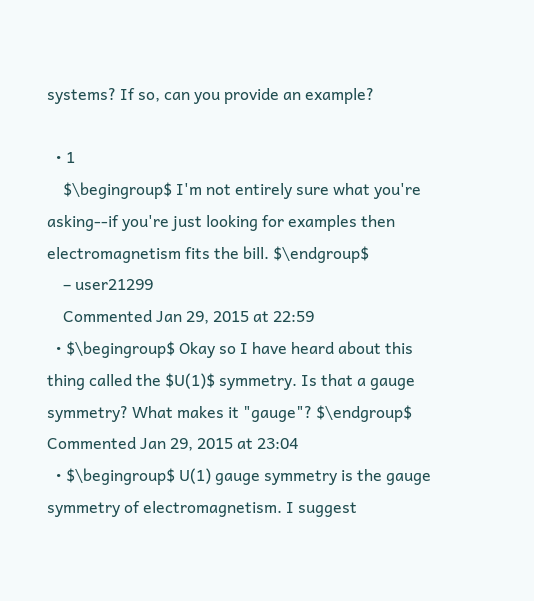systems? If so, can you provide an example?

  • 1
    $\begingroup$ I'm not entirely sure what you're asking--if you're just looking for examples then electromagnetism fits the bill. $\endgroup$
    – user21299
    Commented Jan 29, 2015 at 22:59
  • $\begingroup$ Okay so I have heard about this thing called the $U(1)$ symmetry. Is that a gauge symmetry? What makes it "gauge"? $\endgroup$ Commented Jan 29, 2015 at 23:04
  • $\begingroup$ U(1) gauge symmetry is the gauge symmetry of electromagnetism. I suggest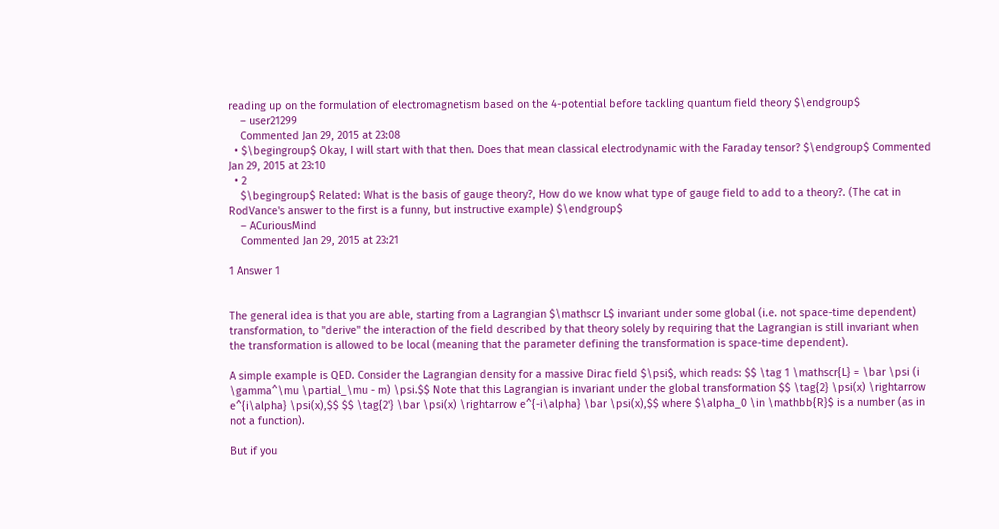reading up on the formulation of electromagnetism based on the 4-potential before tackling quantum field theory $\endgroup$
    – user21299
    Commented Jan 29, 2015 at 23:08
  • $\begingroup$ Okay, I will start with that then. Does that mean classical electrodynamic with the Faraday tensor? $\endgroup$ Commented Jan 29, 2015 at 23:10
  • 2
    $\begingroup$ Related: What is the basis of gauge theory?, How do we know what type of gauge field to add to a theory?. (The cat in RodVance's answer to the first is a funny, but instructive example) $\endgroup$
    – ACuriousMind
    Commented Jan 29, 2015 at 23:21

1 Answer 1


The general idea is that you are able, starting from a Lagrangian $\mathscr L$ invariant under some global (i.e. not space-time dependent) transformation, to "derive" the interaction of the field described by that theory solely by requiring that the Lagrangian is still invariant when the transformation is allowed to be local (meaning that the parameter defining the transformation is space-time dependent).

A simple example is QED. Consider the Lagrangian density for a massive Dirac field $\psi$, which reads: $$ \tag 1 \mathscr{L} = \bar \psi (i \gamma^\mu \partial_\mu - m) \psi.$$ Note that this Lagrangian is invariant under the global transformation $$ \tag{2} \psi(x) \rightarrow e^{i\alpha} \psi(x),$$ $$ \tag{2'} \bar \psi(x) \rightarrow e^{-i\alpha} \bar \psi(x),$$ where $\alpha_0 \in \mathbb{R}$ is a number (as in not a function).

But if you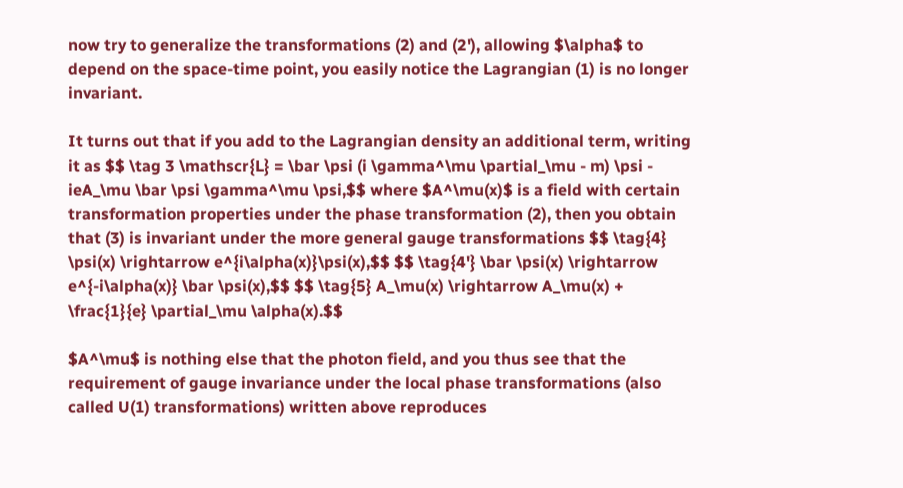now try to generalize the transformations (2) and (2'), allowing $\alpha$ to depend on the space-time point, you easily notice the Lagrangian (1) is no longer invariant.

It turns out that if you add to the Lagrangian density an additional term, writing it as $$ \tag 3 \mathscr{L} = \bar \psi (i \gamma^\mu \partial_\mu - m) \psi - ieA_\mu \bar \psi \gamma^\mu \psi,$$ where $A^\mu(x)$ is a field with certain transformation properties under the phase transformation (2), then you obtain that (3) is invariant under the more general gauge transformations $$ \tag{4} \psi(x) \rightarrow e^{i\alpha(x)}\psi(x),$$ $$ \tag{4'} \bar \psi(x) \rightarrow e^{-i\alpha(x)} \bar \psi(x),$$ $$ \tag{5} A_\mu(x) \rightarrow A_\mu(x) + \frac{1}{e} \partial_\mu \alpha(x).$$

$A^\mu$ is nothing else that the photon field, and you thus see that the requirement of gauge invariance under the local phase transformations (also called U(1) transformations) written above reproduces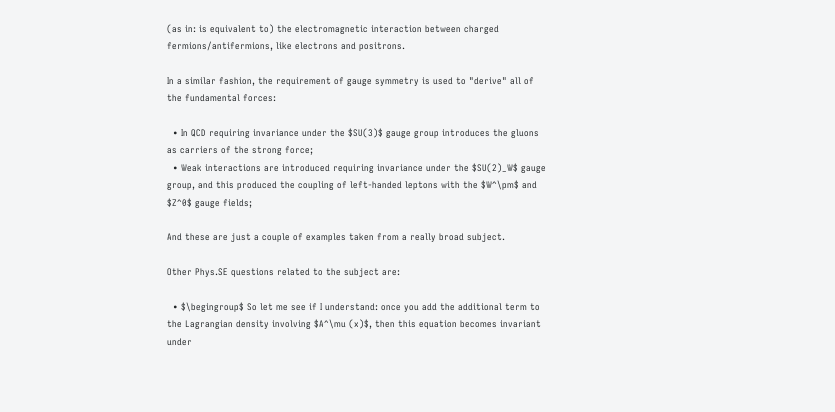(as in: is equivalent to) the electromagnetic interaction between charged fermions/antifermions, like electrons and positrons.

In a similar fashion, the requirement of gauge symmetry is used to "derive" all of the fundamental forces:

  • In QCD requiring invariance under the $SU(3)$ gauge group introduces the gluons as carriers of the strong force;
  • Weak interactions are introduced requiring invariance under the $SU(2)_W$ gauge group, and this produced the coupling of left-handed leptons with the $W^\pm$ and $Z^0$ gauge fields;

And these are just a couple of examples taken from a really broad subject.

Other Phys.SE questions related to the subject are:

  • $\begingroup$ So let me see if I understand: once you add the additional term to the Lagrangian density involving $A^\mu (x)$, then this equation becomes invariant under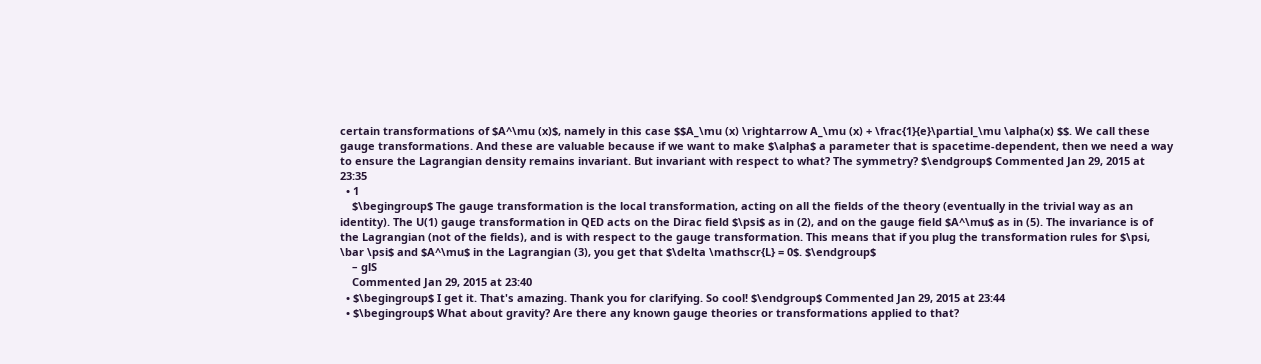certain transformations of $A^\mu (x)$, namely in this case $$A_\mu (x) \rightarrow A_\mu (x) + \frac{1}{e}\partial_\mu \alpha(x) $$. We call these gauge transformations. And these are valuable because if we want to make $\alpha$ a parameter that is spacetime-dependent, then we need a way to ensure the Lagrangian density remains invariant. But invariant with respect to what? The symmetry? $\endgroup$ Commented Jan 29, 2015 at 23:35
  • 1
    $\begingroup$ The gauge transformation is the local transformation, acting on all the fields of the theory (eventually in the trivial way as an identity). The U(1) gauge transformation in QED acts on the Dirac field $\psi$ as in (2), and on the gauge field $A^\mu$ as in (5). The invariance is of the Lagrangian (not of the fields), and is with respect to the gauge transformation. This means that if you plug the transformation rules for $\psi, \bar \psi$ and $A^\mu$ in the Lagrangian (3), you get that $\delta \mathscr{L} = 0$. $\endgroup$
    – glS
    Commented Jan 29, 2015 at 23:40
  • $\begingroup$ I get it. That's amazing. Thank you for clarifying. So cool! $\endgroup$ Commented Jan 29, 2015 at 23:44
  • $\begingroup$ What about gravity? Are there any known gauge theories or transformations applied to that?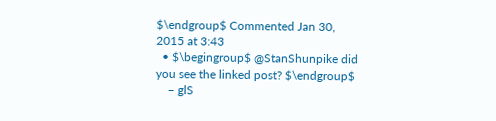$\endgroup$ Commented Jan 30, 2015 at 3:43
  • $\begingroup$ @StanShunpike did you see the linked post? $\endgroup$
    – glS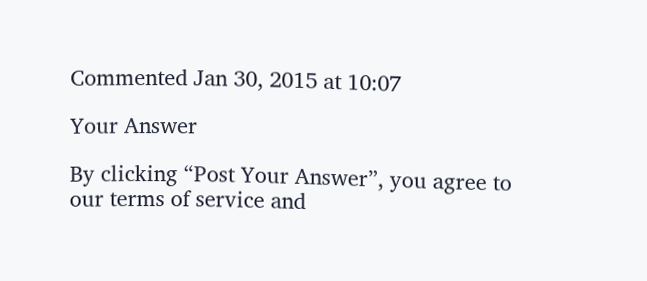Commented Jan 30, 2015 at 10:07

Your Answer

By clicking “Post Your Answer”, you agree to our terms of service and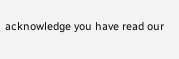acknowledge you have read our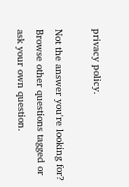privacy policy.

Not the answer you're looking for? Browse other questions tagged or ask your own question.